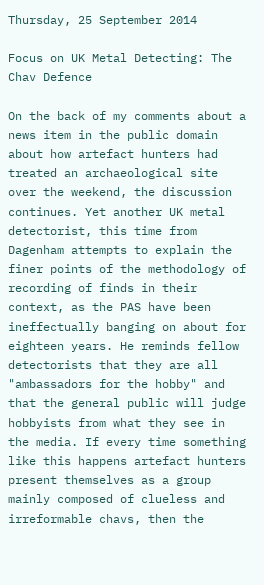Thursday, 25 September 2014

Focus on UK Metal Detecting: The Chav Defence

On the back of my comments about a news item in the public domain about how artefact hunters had treated an archaeological site over the weekend, the discussion continues. Yet another UK metal detectorist, this time from Dagenham attempts to explain the finer points of the methodology of recording of finds in their context, as the PAS have been ineffectually banging on about for eighteen years. He reminds fellow detectorists that they are all "ambassadors for the hobby" and that the general public will judge hobbyists from what they see in the media. If every time something like this happens artefact hunters present themselves as a group mainly composed of clueless and irreformable chavs, then the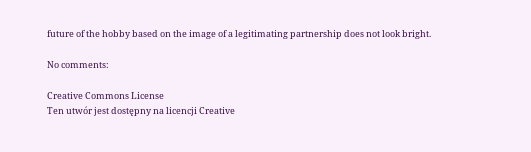future of the hobby based on the image of a legitimating partnership does not look bright.

No comments:

Creative Commons License
Ten utwór jest dostępny na licencji Creative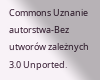Commons Uznanie autorstwa-Bez utworów zależnych 3.0 Unported.